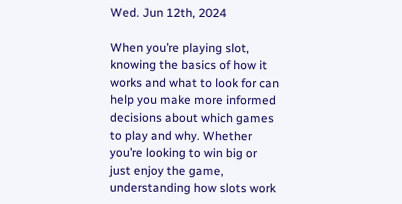Wed. Jun 12th, 2024

When you’re playing slot, knowing the basics of how it works and what to look for can help you make more informed decisions about which games to play and why. Whether you’re looking to win big or just enjoy the game, understanding how slots work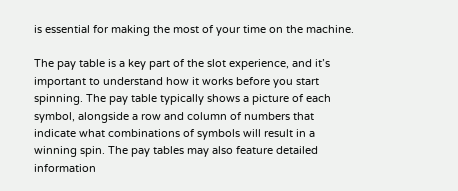is essential for making the most of your time on the machine.

The pay table is a key part of the slot experience, and it’s important to understand how it works before you start spinning. The pay table typically shows a picture of each symbol, alongside a row and column of numbers that indicate what combinations of symbols will result in a winning spin. The pay tables may also feature detailed information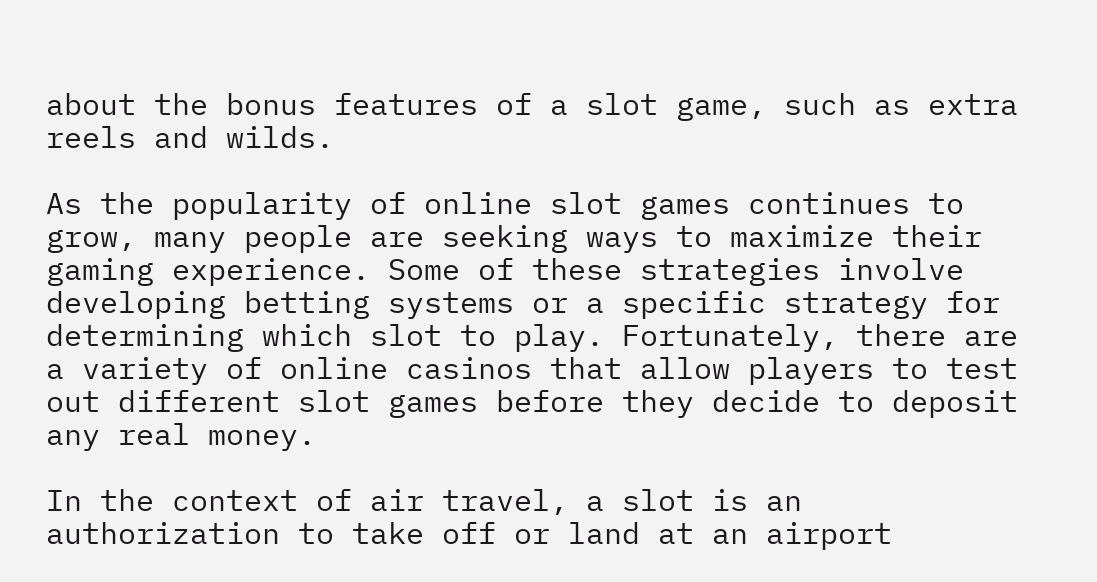about the bonus features of a slot game, such as extra reels and wilds.

As the popularity of online slot games continues to grow, many people are seeking ways to maximize their gaming experience. Some of these strategies involve developing betting systems or a specific strategy for determining which slot to play. Fortunately, there are a variety of online casinos that allow players to test out different slot games before they decide to deposit any real money.

In the context of air travel, a slot is an authorization to take off or land at an airport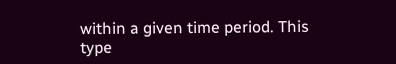within a given time period. This type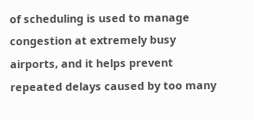of scheduling is used to manage congestion at extremely busy airports, and it helps prevent repeated delays caused by too many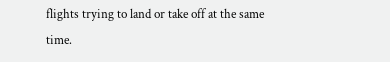flights trying to land or take off at the same time.